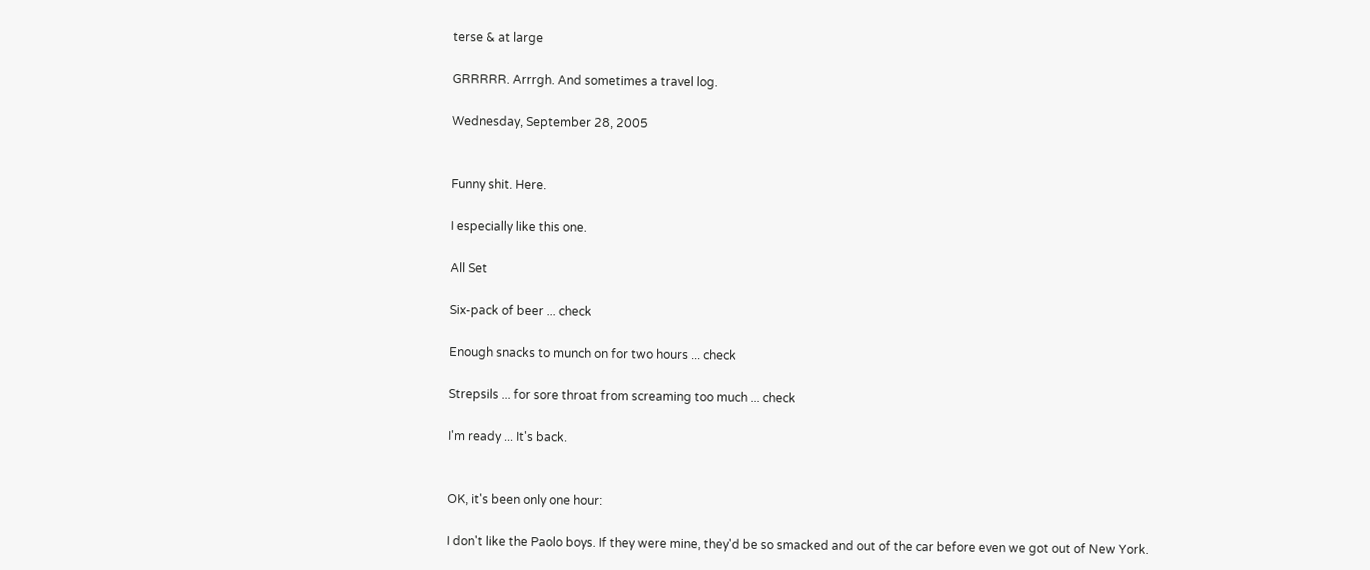terse & at large

GRRRRR. Arrrgh. And sometimes a travel log.

Wednesday, September 28, 2005


Funny shit. Here.

I especially like this one.

All Set

Six-pack of beer ... check

Enough snacks to munch on for two hours ... check

Strepsils ... for sore throat from screaming too much ... check

I'm ready ... It's back.


OK, it's been only one hour:

I don't like the Paolo boys. If they were mine, they'd be so smacked and out of the car before even we got out of New York.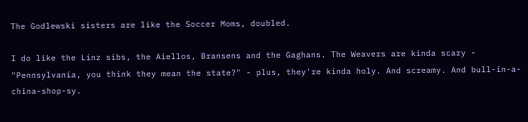The Godlewski sisters are like the Soccer Moms, doubled.

I do like the Linz sibs, the Aiellos, Bransens and the Gaghans. The Weavers are kinda scary - "Pennsylvania, you think they mean the state?" - plus, they're kinda holy. And screamy. And bull-in-a-china-shop-sy.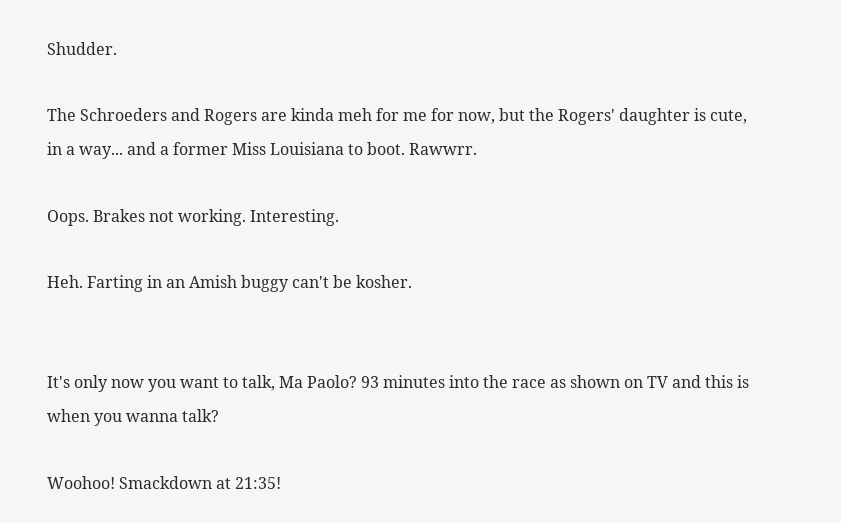Shudder.

The Schroeders and Rogers are kinda meh for me for now, but the Rogers' daughter is cute, in a way... and a former Miss Louisiana to boot. Rawwrr.

Oops. Brakes not working. Interesting.

Heh. Farting in an Amish buggy can't be kosher.


It's only now you want to talk, Ma Paolo? 93 minutes into the race as shown on TV and this is when you wanna talk?

Woohoo! Smackdown at 21:35!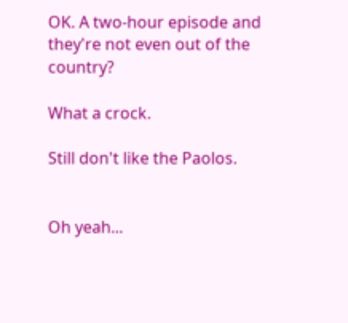OK. A two-hour episode and they're not even out of the country?

What a crock.

Still don't like the Paolos.


Oh yeah...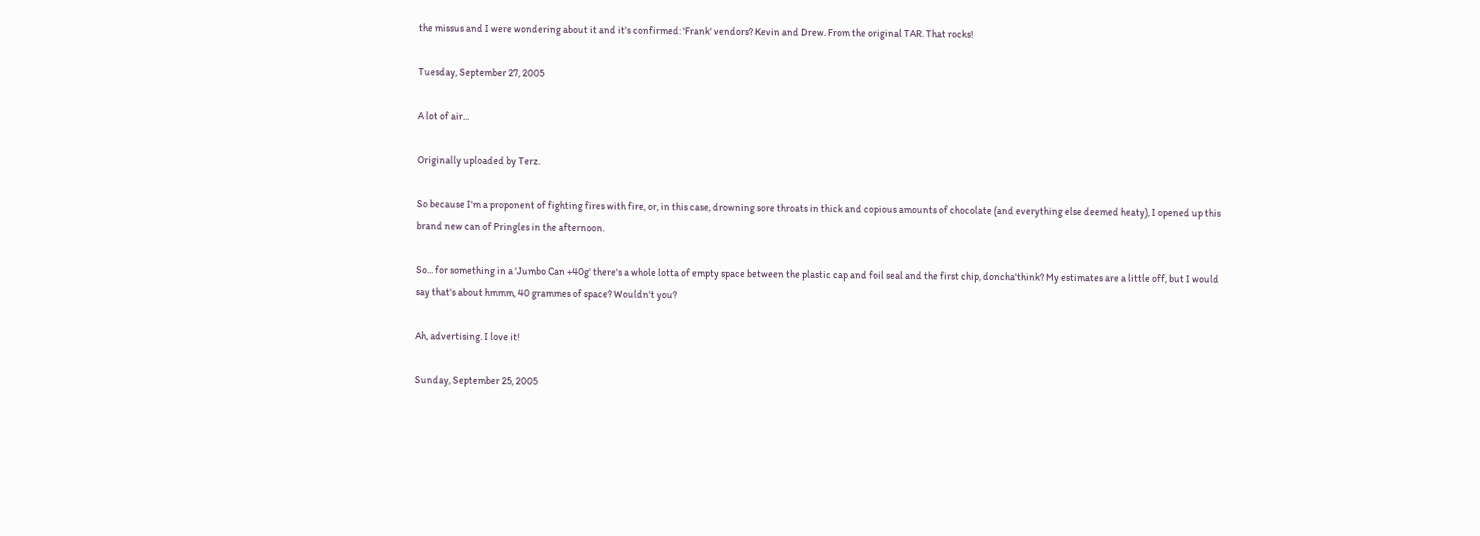the missus and I were wondering about it and it's confirmed: 'Frank' vendors? Kevin and Drew. From the original TAR. That rocks!

Tuesday, September 27, 2005

A lot of air...

Originally uploaded by Terz.

So because I'm a proponent of fighting fires with fire, or, in this case, drowning sore throats in thick and copious amounts of chocolate (and everything else deemed heaty), I opened up this brand new can of Pringles in the afternoon.

So... for something in a 'Jumbo Can +40g' there's a whole lotta of empty space between the plastic cap and foil seal and the first chip, doncha'think? My estimates are a little off, but I would say that's about hmmm, 40 grammes of space? Wouldn't you?

Ah, advertising. I love it!

Sunday, September 25, 2005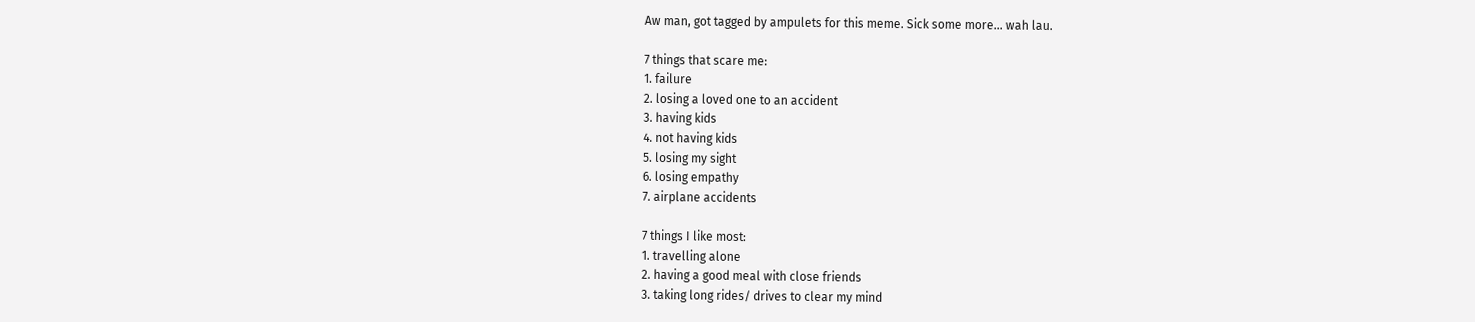Aw man, got tagged by ampulets for this meme. Sick some more... wah lau.

7 things that scare me:
1. failure
2. losing a loved one to an accident
3. having kids
4. not having kids
5. losing my sight
6. losing empathy
7. airplane accidents

7 things I like most:
1. travelling alone
2. having a good meal with close friends
3. taking long rides/ drives to clear my mind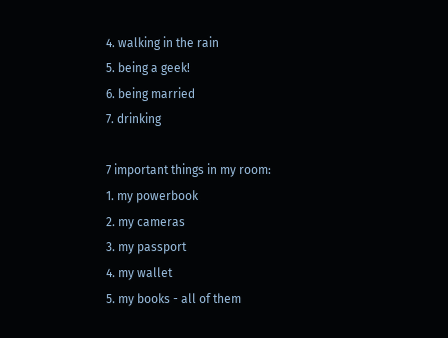4. walking in the rain
5. being a geek!
6. being married
7. drinking

7 important things in my room:
1. my powerbook
2. my cameras
3. my passport
4. my wallet
5. my books - all of them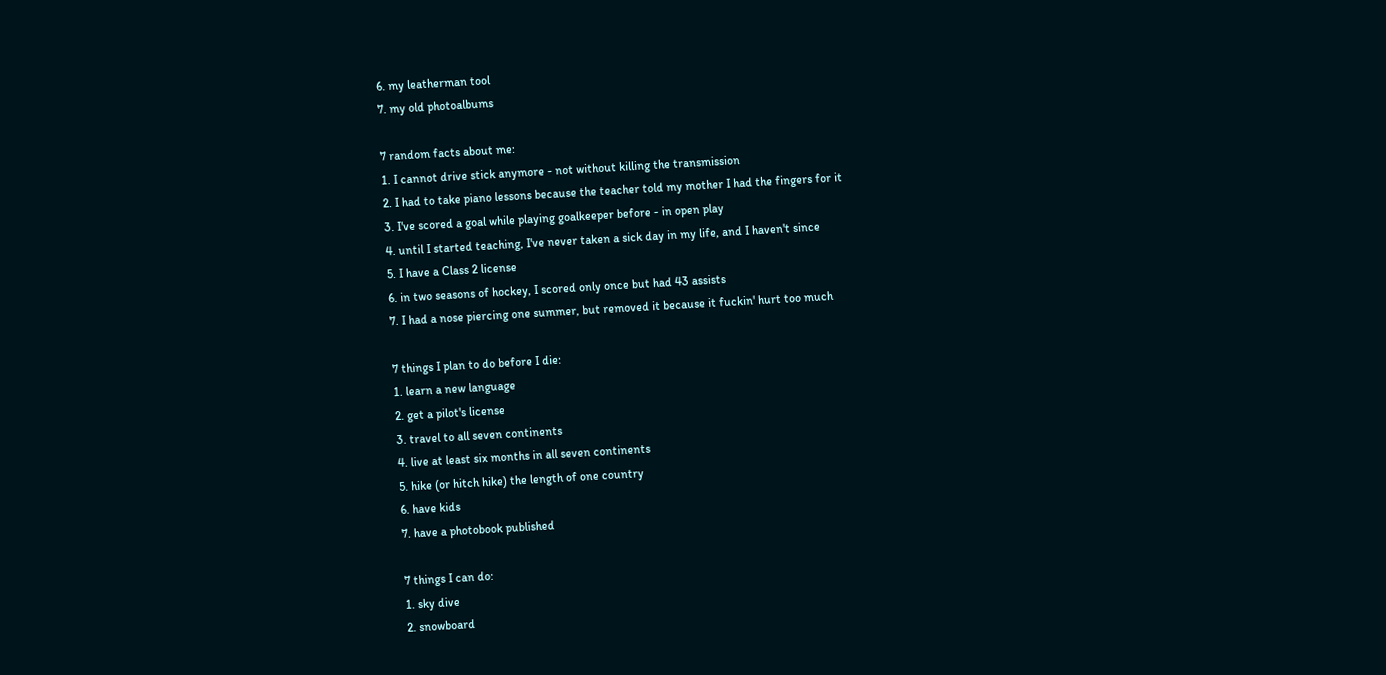6. my leatherman tool
7. my old photoalbums

7 random facts about me:
1. I cannot drive stick anymore - not without killing the transmission
2. I had to take piano lessons because the teacher told my mother I had the fingers for it
3. I've scored a goal while playing goalkeeper before - in open play
4. until I started teaching, I've never taken a sick day in my life, and I haven't since
5. I have a Class 2 license
6. in two seasons of hockey, I scored only once but had 43 assists
7. I had a nose piercing one summer, but removed it because it fuckin' hurt too much

7 things I plan to do before I die:
1. learn a new language
2. get a pilot's license
3. travel to all seven continents
4. live at least six months in all seven continents
5. hike (or hitch hike) the length of one country
6. have kids
7. have a photobook published

7 things I can do:
1. sky dive
2. snowboard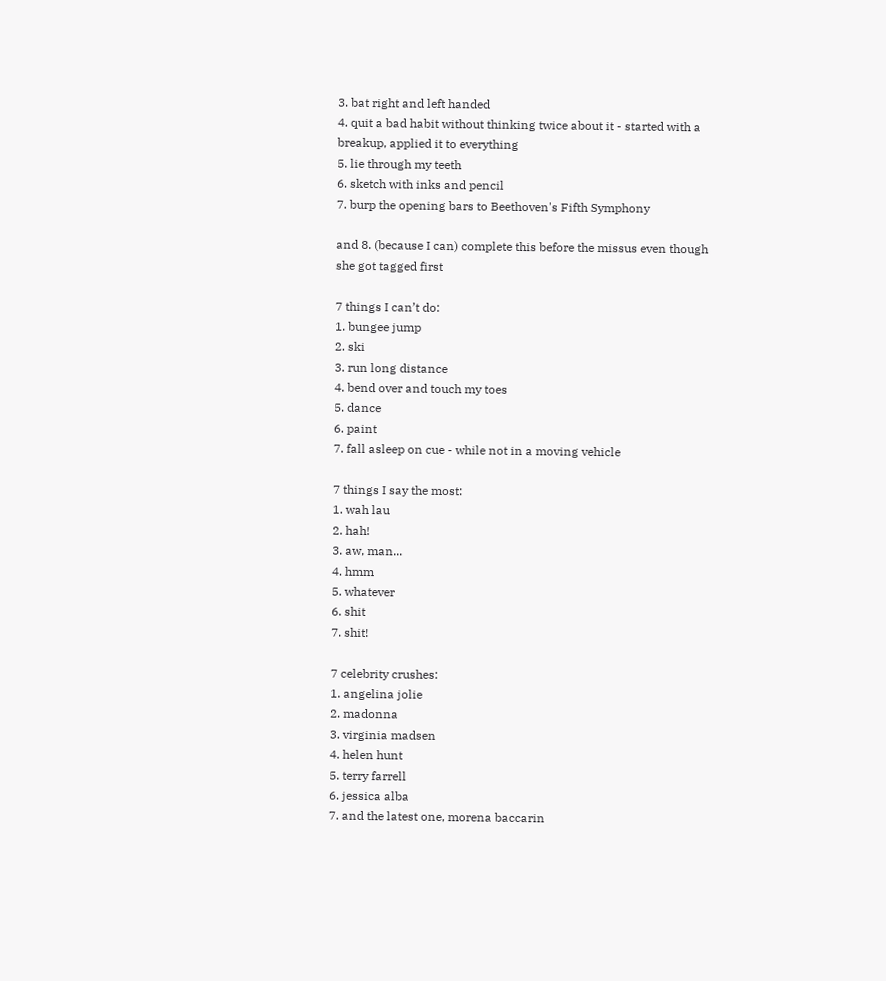3. bat right and left handed
4. quit a bad habit without thinking twice about it - started with a breakup, applied it to everything
5. lie through my teeth
6. sketch with inks and pencil
7. burp the opening bars to Beethoven's Fifth Symphony

and 8. (because I can) complete this before the missus even though she got tagged first

7 things I can’t do:
1. bungee jump
2. ski
3. run long distance
4. bend over and touch my toes
5. dance
6. paint
7. fall asleep on cue - while not in a moving vehicle

7 things I say the most:
1. wah lau
2. hah!
3. aw, man...
4. hmm
5. whatever
6. shit
7. shit!

7 celebrity crushes:
1. angelina jolie
2. madonna
3. virginia madsen
4. helen hunt
5. terry farrell
6. jessica alba
7. and the latest one, morena baccarin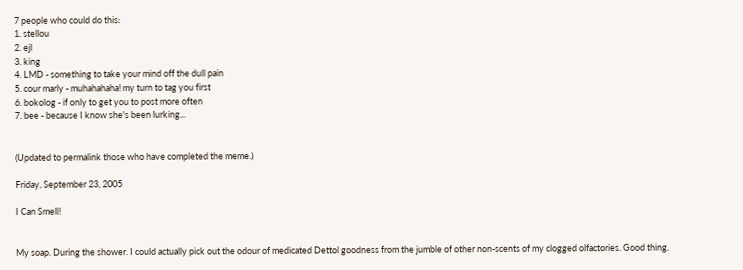7 people who could do this:
1. stellou
2. ejl
3. king
4. LMD - something to take your mind off the dull pain
5. cour marly - muhahahaha! my turn to tag you first
6. bokolog - if only to get you to post more often
7. bee - because I know she's been lurking...


(Updated to permalink those who have completed the meme.)

Friday, September 23, 2005

I Can Smell!


My soap. During the shower. I could actually pick out the odour of medicated Dettol goodness from the jumble of other non-scents of my clogged olfactories. Good thing.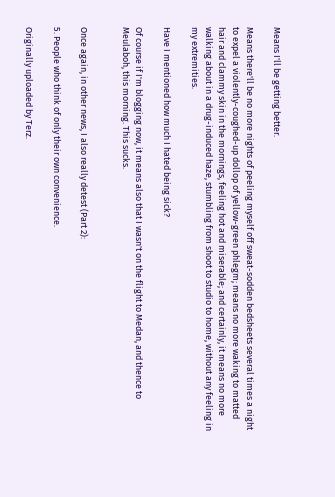Means I'll be getting better.

Means there'll be no more nights of peeling myself off sweat-sodden bedsheets several times a night to expel a violently-coughed-up dollop of yellow-green phlegm; means no more waking to matted hair and clammy skin in the mornings, feeling hot and miserable; and certainly, it means no more walking about in a drug-induced haze, stumbling from shoot to studio to home, without any feeling in my extremities.

Have I mentioned how much I hated being sick?

Of course if I'm blogging now, it means also that I wasn't on the flight to Medan, and thence to Meulaboh, this morning. This sucks.


Once again, in other news, I also really detest (Part 2):

5. People who think of only their own convenience.

Originally uploaded by Terz.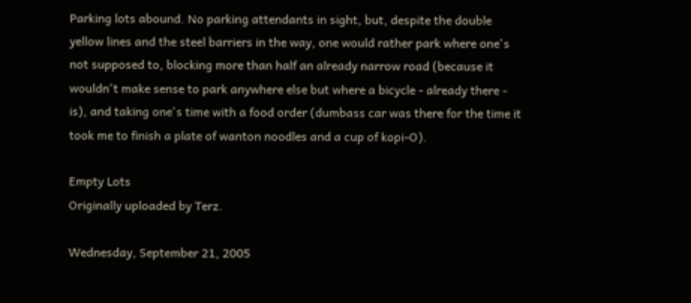Parking lots abound. No parking attendants in sight, but, despite the double yellow lines and the steel barriers in the way, one would rather park where one's not supposed to, blocking more than half an already narrow road (because it wouldn't make sense to park anywhere else but where a bicycle - already there - is), and taking one's time with a food order (dumbass car was there for the time it took me to finish a plate of wanton noodles and a cup of kopi-O).

Empty Lots
Originally uploaded by Terz.

Wednesday, September 21, 2005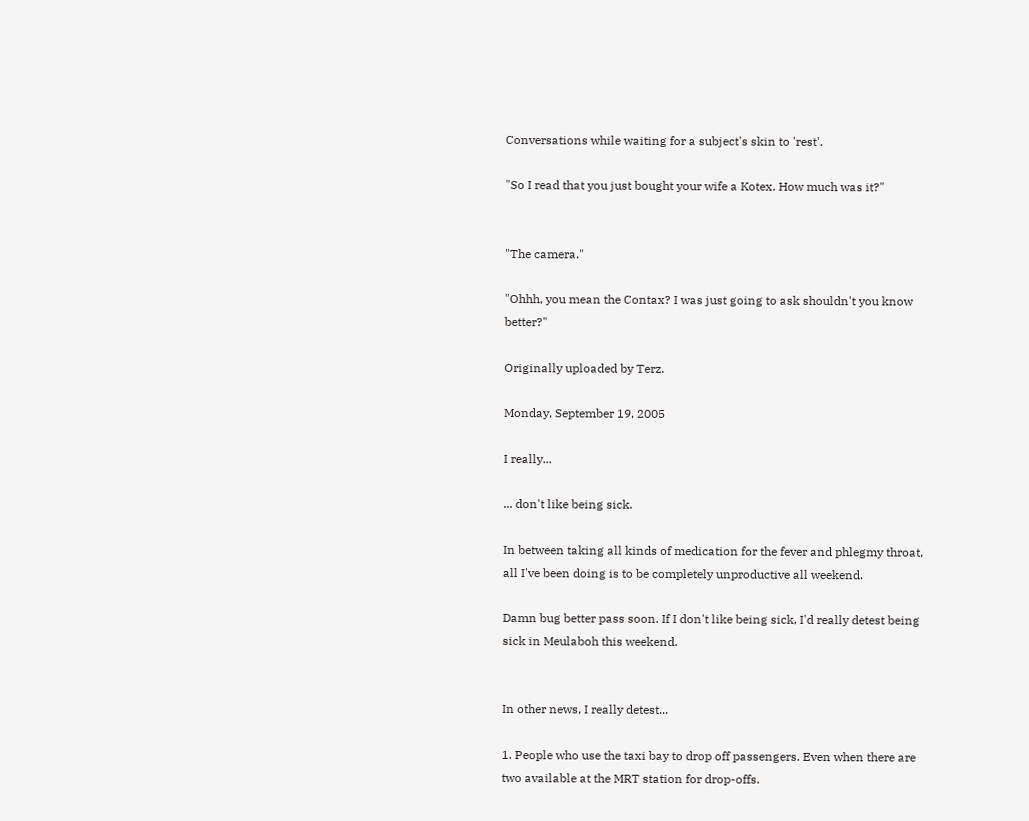Conversations while waiting for a subject's skin to 'rest'.

"So I read that you just bought your wife a Kotex. How much was it?"


"The camera."

"Ohhh, you mean the Contax? I was just going to ask shouldn't you know better?"

Originally uploaded by Terz.

Monday, September 19, 2005

I really...

... don't like being sick.

In between taking all kinds of medication for the fever and phlegmy throat, all I've been doing is to be completely unproductive all weekend.

Damn bug better pass soon. If I don't like being sick, I'd really detest being sick in Meulaboh this weekend.


In other news, I really detest...

1. People who use the taxi bay to drop off passengers. Even when there are two available at the MRT station for drop-offs.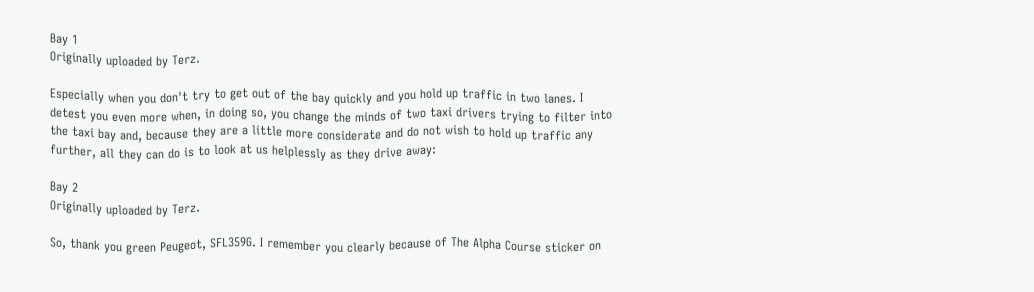Bay 1
Originally uploaded by Terz.

Especially when you don't try to get out of the bay quickly and you hold up traffic in two lanes. I detest you even more when, in doing so, you change the minds of two taxi drivers trying to filter into the taxi bay and, because they are a little more considerate and do not wish to hold up traffic any further, all they can do is to look at us helplessly as they drive away:

Bay 2
Originally uploaded by Terz.

So, thank you green Peugeot, SFL359G. I remember you clearly because of The Alpha Course sticker on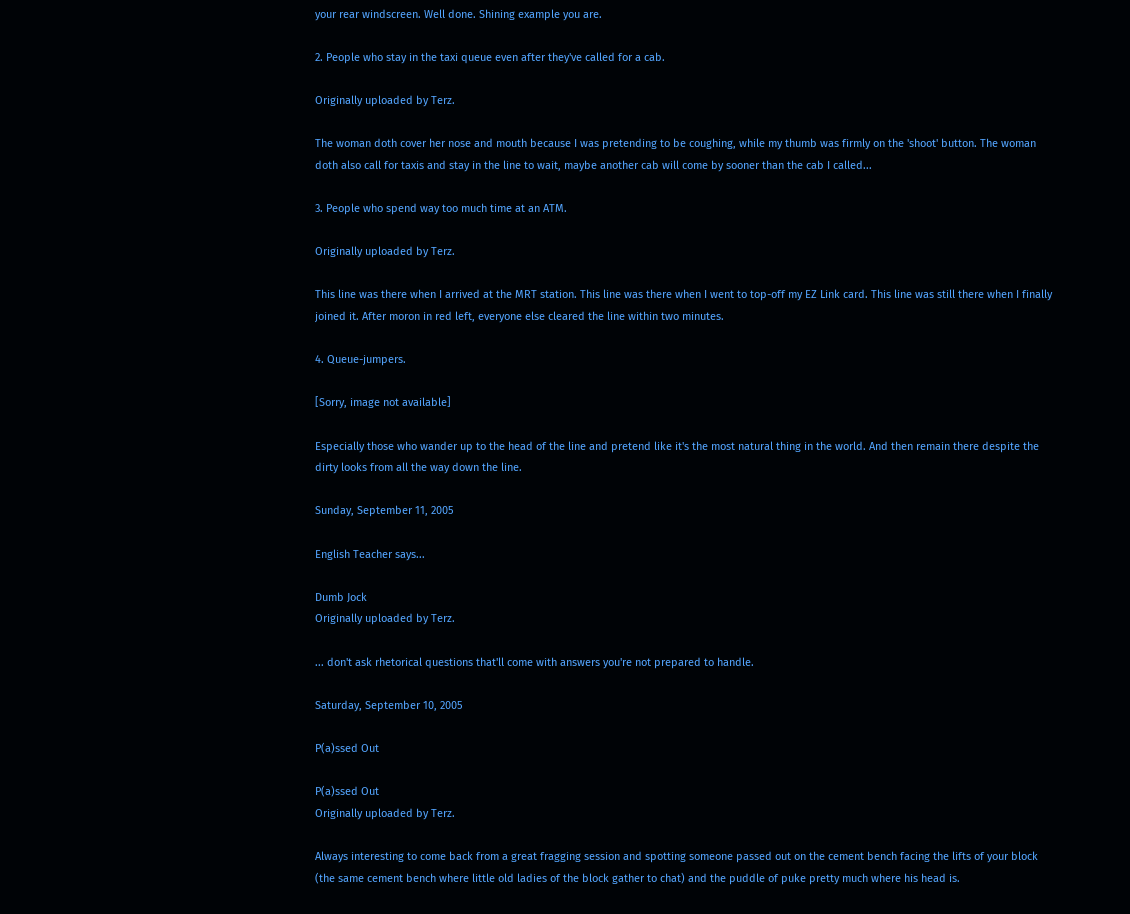your rear windscreen. Well done. Shining example you are.

2. People who stay in the taxi queue even after they've called for a cab.

Originally uploaded by Terz.

The woman doth cover her nose and mouth because I was pretending to be coughing, while my thumb was firmly on the 'shoot' button. The woman doth also call for taxis and stay in the line to wait, maybe another cab will come by sooner than the cab I called...

3. People who spend way too much time at an ATM.

Originally uploaded by Terz.

This line was there when I arrived at the MRT station. This line was there when I went to top-off my EZ Link card. This line was still there when I finally joined it. After moron in red left, everyone else cleared the line within two minutes.

4. Queue-jumpers.

[Sorry, image not available]

Especially those who wander up to the head of the line and pretend like it's the most natural thing in the world. And then remain there despite the dirty looks from all the way down the line.

Sunday, September 11, 2005

English Teacher says...

Dumb Jock
Originally uploaded by Terz.

... don't ask rhetorical questions that'll come with answers you're not prepared to handle.

Saturday, September 10, 2005

P(a)ssed Out

P(a)ssed Out
Originally uploaded by Terz.

Always interesting to come back from a great fragging session and spotting someone passed out on the cement bench facing the lifts of your block (the same cement bench where little old ladies of the block gather to chat) and the puddle of puke pretty much where his head is.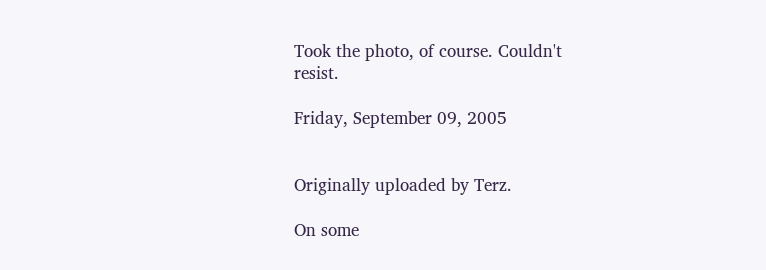Took the photo, of course. Couldn't resist.

Friday, September 09, 2005


Originally uploaded by Terz.

On some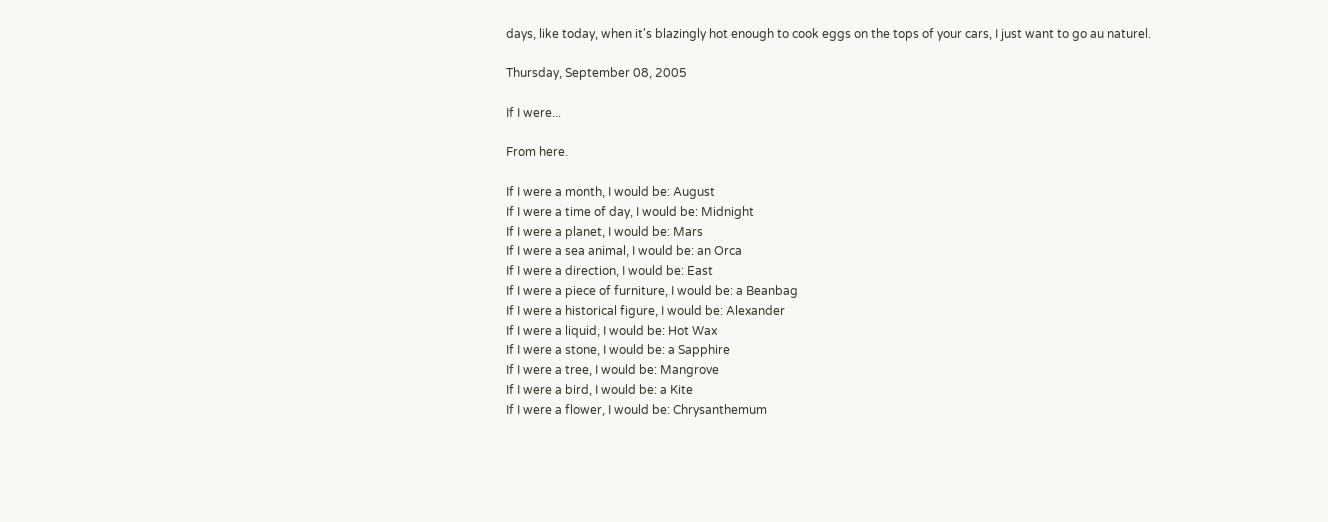days, like today, when it's blazingly hot enough to cook eggs on the tops of your cars, I just want to go au naturel.

Thursday, September 08, 2005

If I were...

From here.

If I were a month, I would be: August
If I were a time of day, I would be: Midnight
If I were a planet, I would be: Mars
If I were a sea animal, I would be: an Orca
If I were a direction, I would be: East
If I were a piece of furniture, I would be: a Beanbag
If I were a historical figure, I would be: Alexander
If I were a liquid, I would be: Hot Wax
If I were a stone, I would be: a Sapphire
If I were a tree, I would be: Mangrove
If I were a bird, I would be: a Kite
If I were a flower, I would be: Chrysanthemum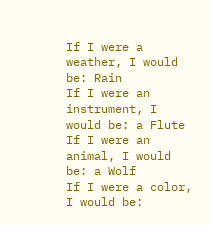If I were a weather, I would be: Rain
If I were an instrument, I would be: a Flute
If I were an animal, I would be: a Wolf
If I were a color, I would be: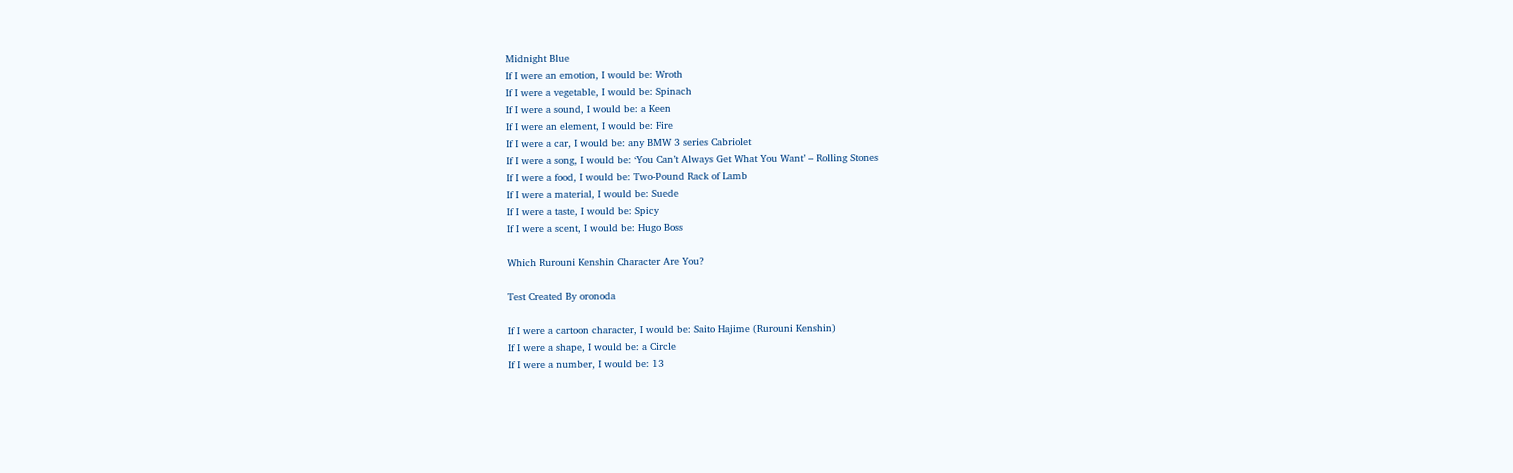Midnight Blue
If I were an emotion, I would be: Wroth
If I were a vegetable, I would be: Spinach
If I were a sound, I would be: a Keen
If I were an element, I would be: Fire
If I were a car, I would be: any BMW 3 series Cabriolet
If I were a song, I would be: ‘You Can’t Always Get What You Want’ – Rolling Stones
If I were a food, I would be: Two-Pound Rack of Lamb
If I were a material, I would be: Suede
If I were a taste, I would be: Spicy
If I were a scent, I would be: Hugo Boss

Which Rurouni Kenshin Character Are You?

Test Created By oronoda

If I were a cartoon character, I would be: Saito Hajime (Rurouni Kenshin)
If I were a shape, I would be: a Circle
If I were a number, I would be: 13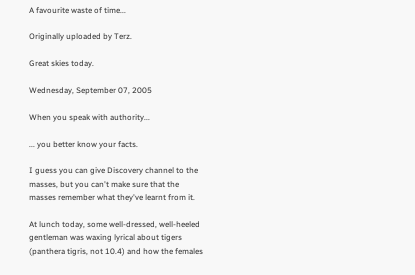A favourite waste of time...

Originally uploaded by Terz.

Great skies today.

Wednesday, September 07, 2005

When you speak with authority...

... you better know your facts.

I guess you can give Discovery channel to the masses, but you can't make sure that the masses remember what they've learnt from it.

At lunch today, some well-dressed, well-heeled gentleman was waxing lyrical about tigers (panthera tigris, not 10.4) and how the females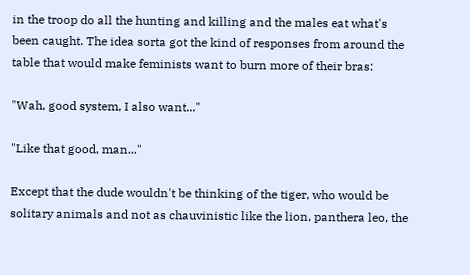in the troop do all the hunting and killing and the males eat what's been caught. The idea sorta got the kind of responses from around the table that would make feminists want to burn more of their bras:

"Wah, good system, I also want..."

"Like that good, man..."

Except that the dude wouldn't be thinking of the tiger, who would be solitary animals and not as chauvinistic like the lion, panthera leo, the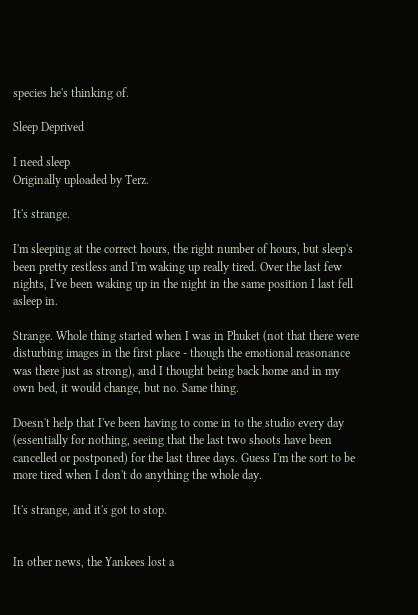species he's thinking of.

Sleep Deprived

I need sleep
Originally uploaded by Terz.

It's strange.

I'm sleeping at the correct hours, the right number of hours, but sleep's been pretty restless and I'm waking up really tired. Over the last few nights, I've been waking up in the night in the same position I last fell asleep in.

Strange. Whole thing started when I was in Phuket (not that there were disturbing images in the first place - though the emotional reasonance was there just as strong), and I thought being back home and in my own bed, it would change, but no. Same thing.

Doesn't help that I've been having to come in to the studio every day (essentially for nothing, seeing that the last two shoots have been cancelled or postponed) for the last three days. Guess I'm the sort to be more tired when I don't do anything the whole day.

It's strange, and it's got to stop.


In other news, the Yankees lost a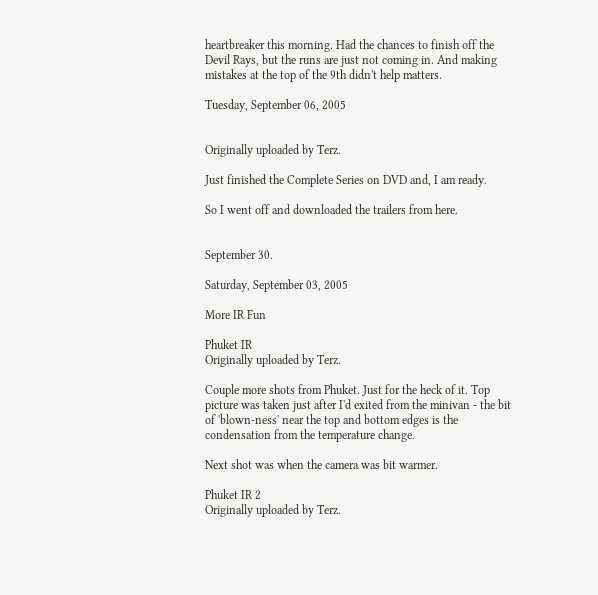heartbreaker this morning. Had the chances to finish off the Devil Rays, but the runs are just not coming in. And making mistakes at the top of the 9th didn't help matters.

Tuesday, September 06, 2005


Originally uploaded by Terz.

Just finished the Complete Series on DVD and, I am ready.

So I went off and downloaded the trailers from here.


September 30.

Saturday, September 03, 2005

More IR Fun

Phuket IR
Originally uploaded by Terz.

Couple more shots from Phuket. Just for the heck of it. Top picture was taken just after I'd exited from the minivan - the bit of 'blown-ness' near the top and bottom edges is the condensation from the temperature change.

Next shot was when the camera was bit warmer.

Phuket IR 2
Originally uploaded by Terz.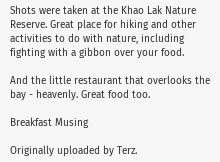Shots were taken at the Khao Lak Nature Reserve. Great place for hiking and other activities to do with nature, including fighting with a gibbon over your food.

And the little restaurant that overlooks the bay - heavenly. Great food too.

Breakfast Musing

Originally uploaded by Terz.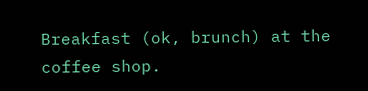Breakfast (ok, brunch) at the coffee shop.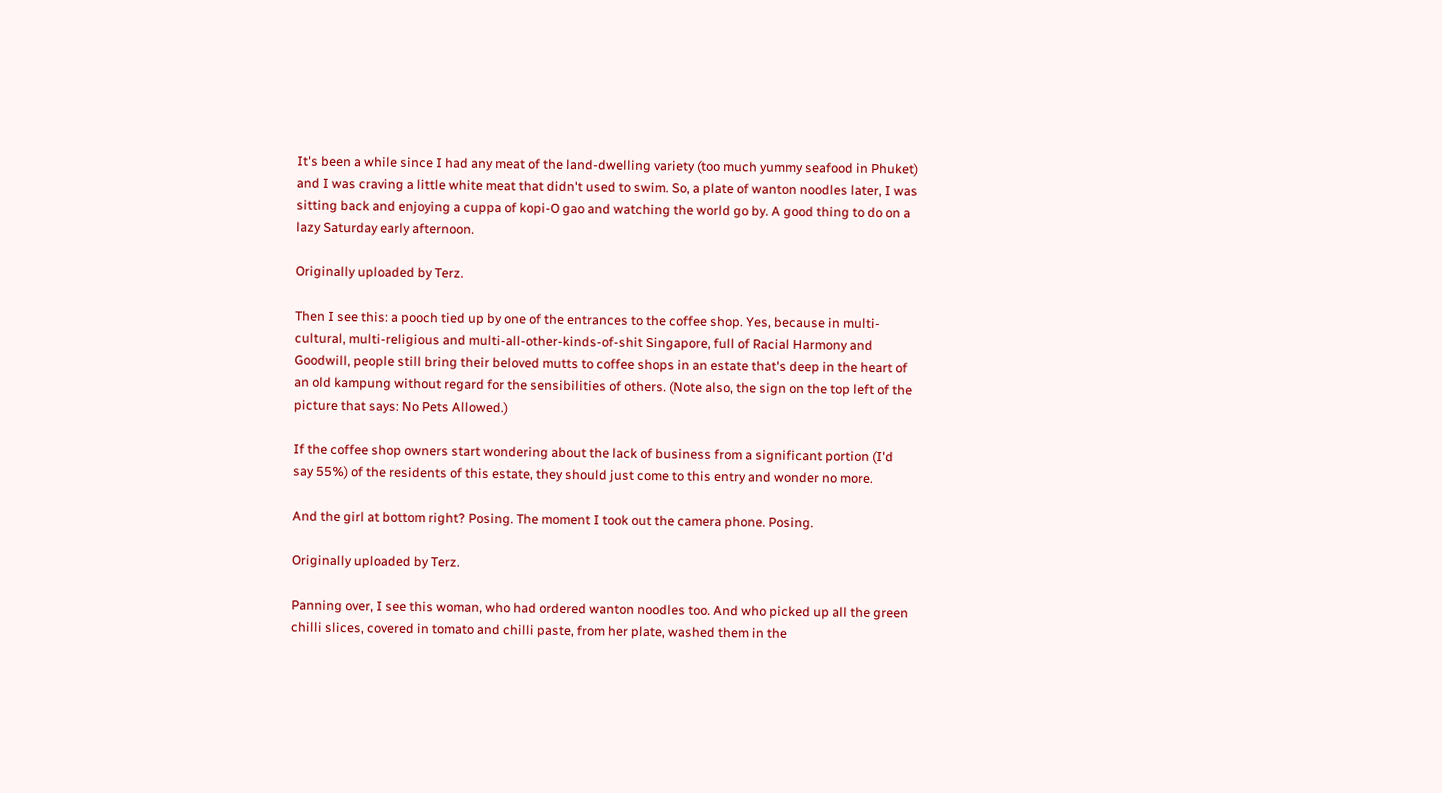It's been a while since I had any meat of the land-dwelling variety (too much yummy seafood in Phuket) and I was craving a little white meat that didn't used to swim. So, a plate of wanton noodles later, I was sitting back and enjoying a cuppa of kopi-O gao and watching the world go by. A good thing to do on a lazy Saturday early afternoon.

Originally uploaded by Terz.

Then I see this: a pooch tied up by one of the entrances to the coffee shop. Yes, because in multi-cultural, multi-religious and multi-all-other-kinds-of-shit Singapore, full of Racial Harmony and Goodwill, people still bring their beloved mutts to coffee shops in an estate that's deep in the heart of an old kampung without regard for the sensibilities of others. (Note also, the sign on the top left of the picture that says: No Pets Allowed.)

If the coffee shop owners start wondering about the lack of business from a significant portion (I'd say 55%) of the residents of this estate, they should just come to this entry and wonder no more.

And the girl at bottom right? Posing. The moment I took out the camera phone. Posing.

Originally uploaded by Terz.

Panning over, I see this woman, who had ordered wanton noodles too. And who picked up all the green chilli slices, covered in tomato and chilli paste, from her plate, washed them in the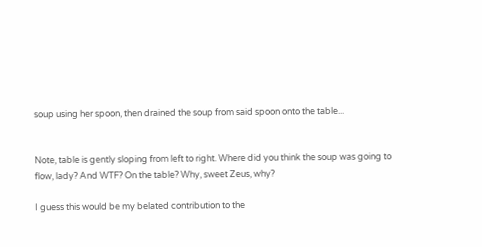soup using her spoon, then drained the soup from said spoon onto the table...


Note, table is gently sloping from left to right. Where did you think the soup was going to flow, lady? And WTF? On the table? Why, sweet Zeus, why?

I guess this would be my belated contribution to the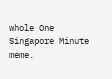whole One Singapore Minute meme.